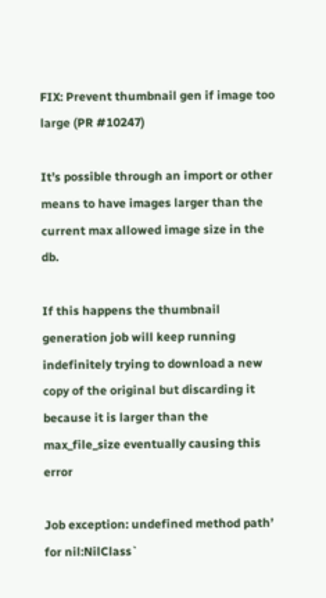FIX: Prevent thumbnail gen if image too large (PR #10247)

It’s possible through an import or other means to have images larger than the current max allowed image size in the db.

If this happens the thumbnail generation job will keep running indefinitely trying to download a new copy of the original but discarding it because it is larger than the max_file_size eventually causing this error

Job exception: undefined method path’ for nil:NilClass`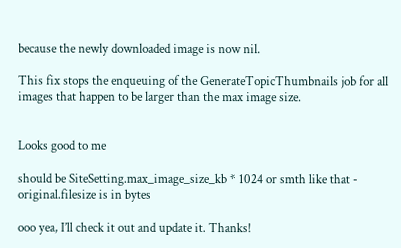because the newly downloaded image is now nil.

This fix stops the enqueuing of the GenerateTopicThumbnails job for all images that happen to be larger than the max image size.


Looks good to me

should be SiteSetting.max_image_size_kb * 1024 or smth like that - original.filesize is in bytes

ooo yea, I’ll check it out and update it. Thanks!